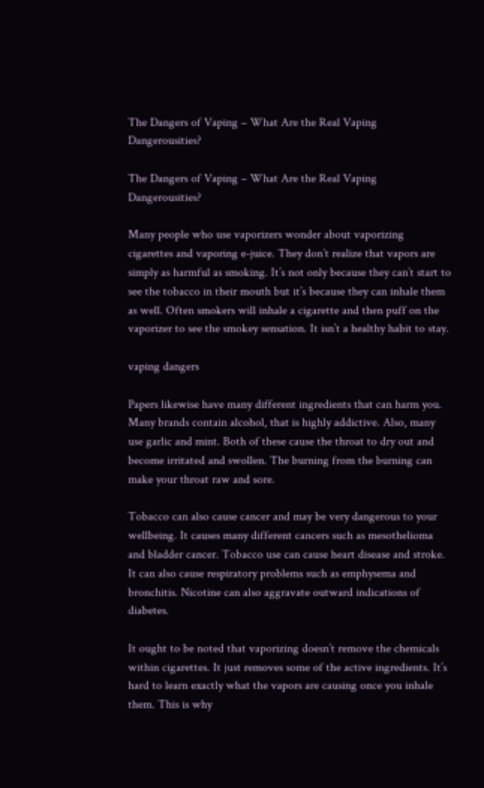The Dangers of Vaping – What Are the Real Vaping Dangerousities?

The Dangers of Vaping – What Are the Real Vaping Dangerousities?

Many people who use vaporizers wonder about vaporizing cigarettes and vaporing e-juice. They don’t realize that vapors are simply as harmful as smoking. It’s not only because they can’t start to see the tobacco in their mouth but it’s because they can inhale them as well. Often smokers will inhale a cigarette and then puff on the vaporizer to see the smokey sensation. It isn’t a healthy habit to stay.

vaping dangers

Papers likewise have many different ingredients that can harm you. Many brands contain alcohol, that is highly addictive. Also, many use garlic and mint. Both of these cause the throat to dry out and become irritated and swollen. The burning from the burning can make your throat raw and sore.

Tobacco can also cause cancer and may be very dangerous to your wellbeing. It causes many different cancers such as mesothelioma and bladder cancer. Tobacco use can cause heart disease and stroke. It can also cause respiratory problems such as emphysema and bronchitis. Nicotine can also aggravate outward indications of diabetes.

It ought to be noted that vaporizing doesn’t remove the chemicals within cigarettes. It just removes some of the active ingredients. It’s hard to learn exactly what the vapors are causing once you inhale them. This is why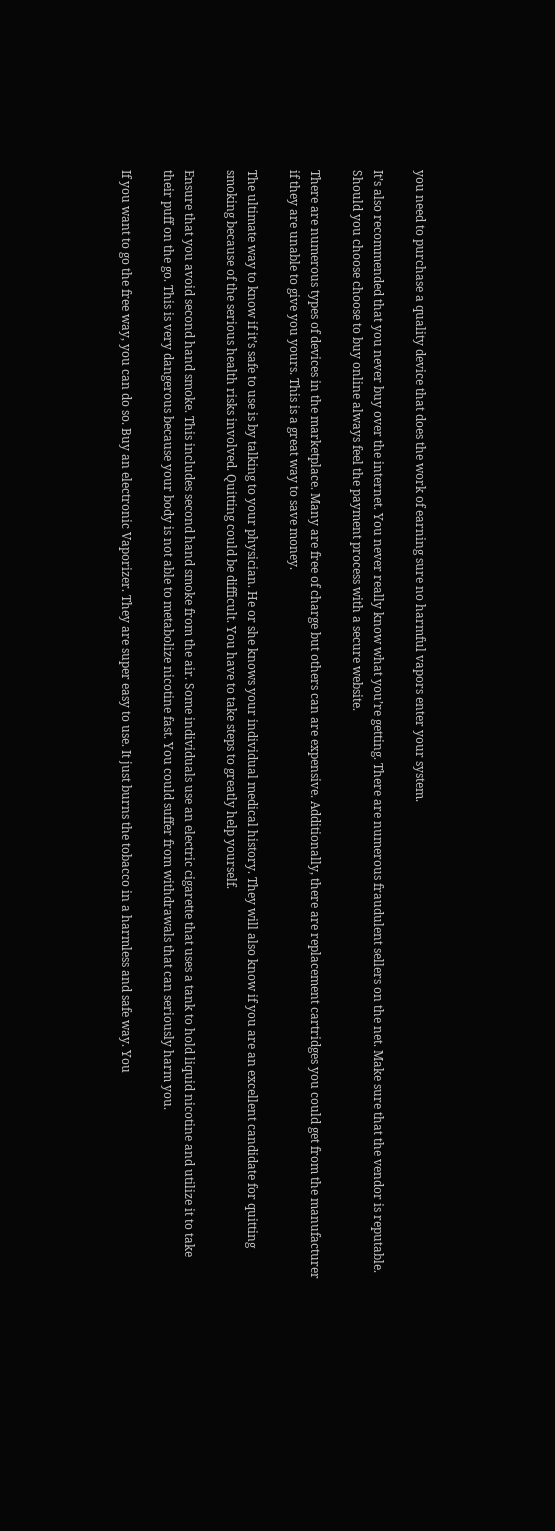you need to purchase a quality device that does the work of earning sure no harmful vapors enter your system.

It’s also recommended that you never buy over the internet. You never really know what you’re getting. There are numerous fraudulent sellers on the net. Make sure that the vendor is reputable. Should you choose choose to buy online always feel the payment process with a secure website.

There are numerous types of devices in the marketplace. Many are free of charge but others can are expensive. Additionally, there are replacement cartridges you could get from the manufacturer if they are unable to give you yours. This is a great way to save money.

The ultimate way to know if it’s safe to use is by talking to your physician. He or she knows your individual medical history. They will also know if you are an excellent candidate for quitting smoking because of the serious health risks involved. Quitting could be difficult. You have to take steps to greatly help yourself.

Ensure that you avoid second hand smoke. This includes second hand smoke from the air. Some individuals use an electric cigarette that uses a tank to hold liquid nicotine and utilize it to take their puff on the go. This is very dangerous because your body is not able to metabolize nicotine fast. You could suffer from withdrawals that can seriously harm you.

If you want to go the free way, you can do so. Buy an electronic Vaporizer. They are super easy to use. It just burns the tobacco in a harmless and safe way. You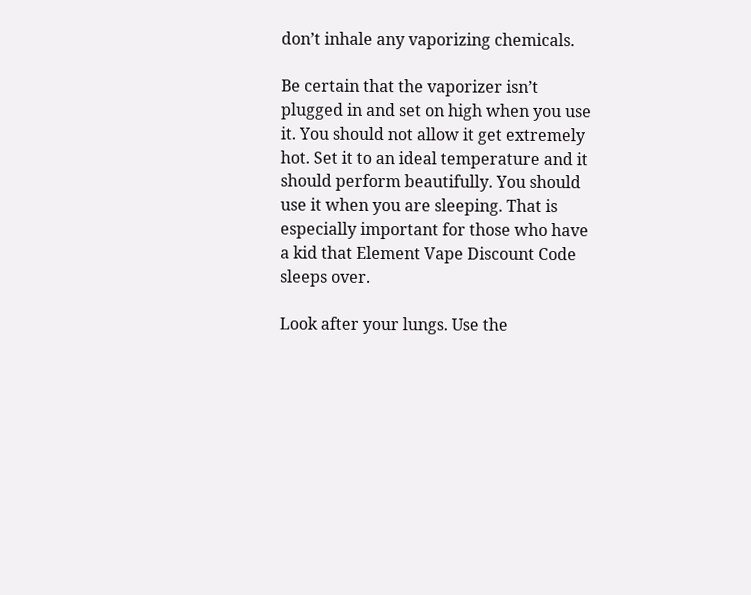don’t inhale any vaporizing chemicals.

Be certain that the vaporizer isn’t plugged in and set on high when you use it. You should not allow it get extremely hot. Set it to an ideal temperature and it should perform beautifully. You should use it when you are sleeping. That is especially important for those who have a kid that Element Vape Discount Code sleeps over.

Look after your lungs. Use the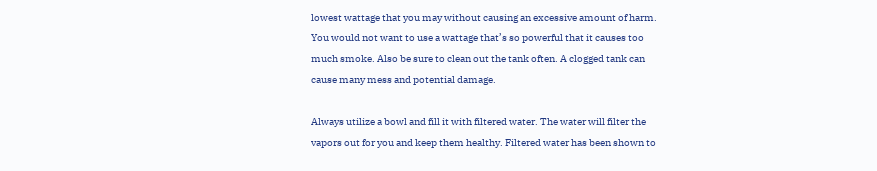lowest wattage that you may without causing an excessive amount of harm. You would not want to use a wattage that’s so powerful that it causes too much smoke. Also be sure to clean out the tank often. A clogged tank can cause many mess and potential damage.

Always utilize a bowl and fill it with filtered water. The water will filter the vapors out for you and keep them healthy. Filtered water has been shown to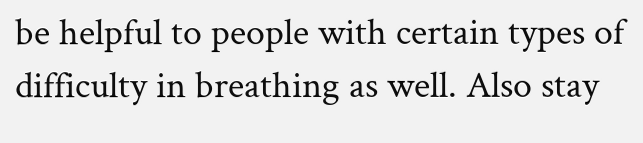be helpful to people with certain types of difficulty in breathing as well. Also stay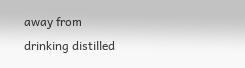away from drinking distilled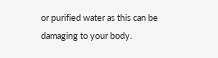or purified water as this can be damaging to your body.